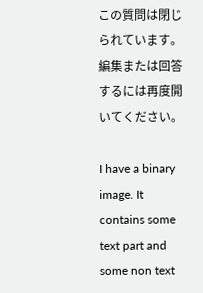この質問は閉じられています。 編集または回答するには再度開いてください。

I have a binary image. It contains some text part and some non text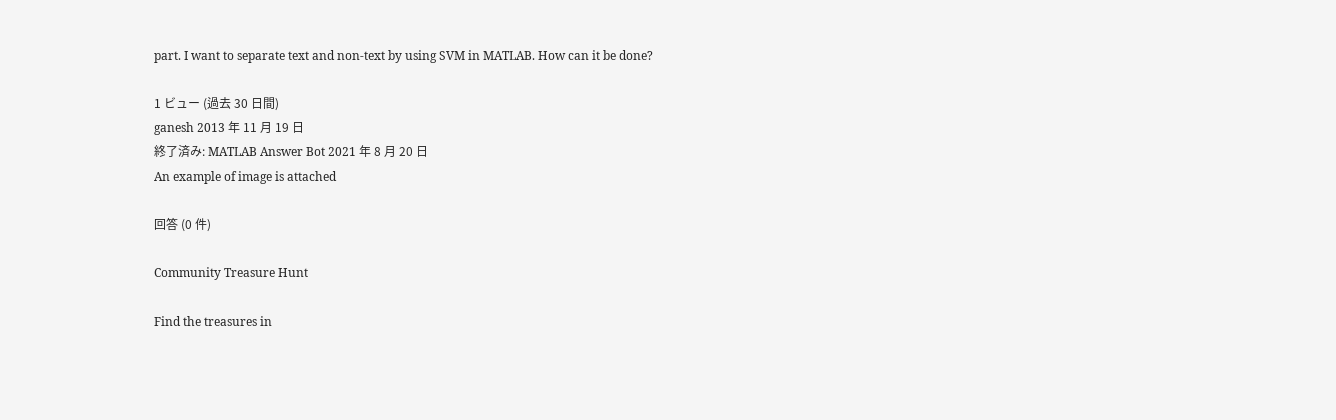part. I want to separate text and non-text by using SVM in MATLAB. How can it be done?

1 ビュー (過去 30 日間)
ganesh 2013 年 11 月 19 日
終了済み: MATLAB Answer Bot 2021 年 8 月 20 日
An example of image is attached

回答 (0 件)

Community Treasure Hunt

Find the treasures in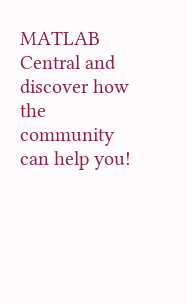MATLAB Central and discover how the community can help you!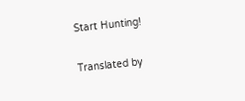Start Hunting!

Translated by